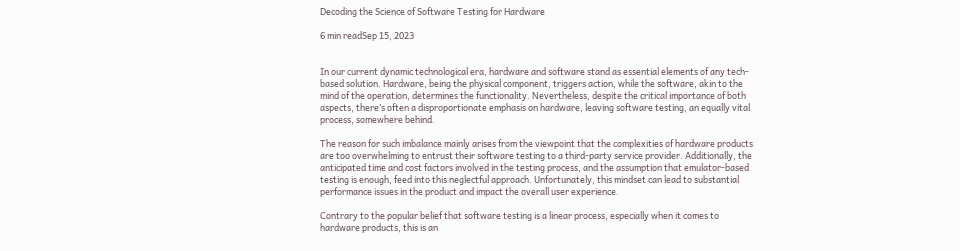Decoding the Science of Software Testing for Hardware

6 min readSep 15, 2023


In our current dynamic technological era, hardware and software stand as essential elements of any tech-based solution. Hardware, being the physical component, triggers action, while the software, akin to the mind of the operation, determines the functionality. Nevertheless, despite the critical importance of both aspects, there’s often a disproportionate emphasis on hardware, leaving software testing, an equally vital process, somewhere behind.

The reason for such imbalance mainly arises from the viewpoint that the complexities of hardware products are too overwhelming to entrust their software testing to a third-party service provider. Additionally, the anticipated time and cost factors involved in the testing process, and the assumption that emulator-based testing is enough, feed into this neglectful approach. Unfortunately, this mindset can lead to substantial performance issues in the product and impact the overall user experience.

Contrary to the popular belief that software testing is a linear process, especially when it comes to hardware products, this is an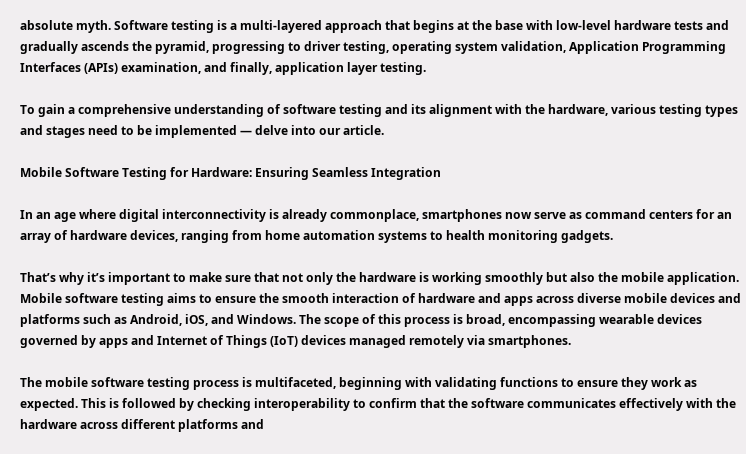absolute myth. Software testing is a multi-layered approach that begins at the base with low-level hardware tests and gradually ascends the pyramid, progressing to driver testing, operating system validation, Application Programming Interfaces (APIs) examination, and finally, application layer testing.

To gain a comprehensive understanding of software testing and its alignment with the hardware, various testing types and stages need to be implemented — delve into our article.

Mobile Software Testing for Hardware: Ensuring Seamless Integration

In an age where digital interconnectivity is already commonplace, smartphones now serve as command centers for an array of hardware devices, ranging from home automation systems to health monitoring gadgets.

That’s why it’s important to make sure that not only the hardware is working smoothly but also the mobile application. Mobile software testing aims to ensure the smooth interaction of hardware and apps across diverse mobile devices and platforms such as Android, iOS, and Windows. The scope of this process is broad, encompassing wearable devices governed by apps and Internet of Things (IoT) devices managed remotely via smartphones.

The mobile software testing process is multifaceted, beginning with validating functions to ensure they work as expected. This is followed by checking interoperability to confirm that the software communicates effectively with the hardware across different platforms and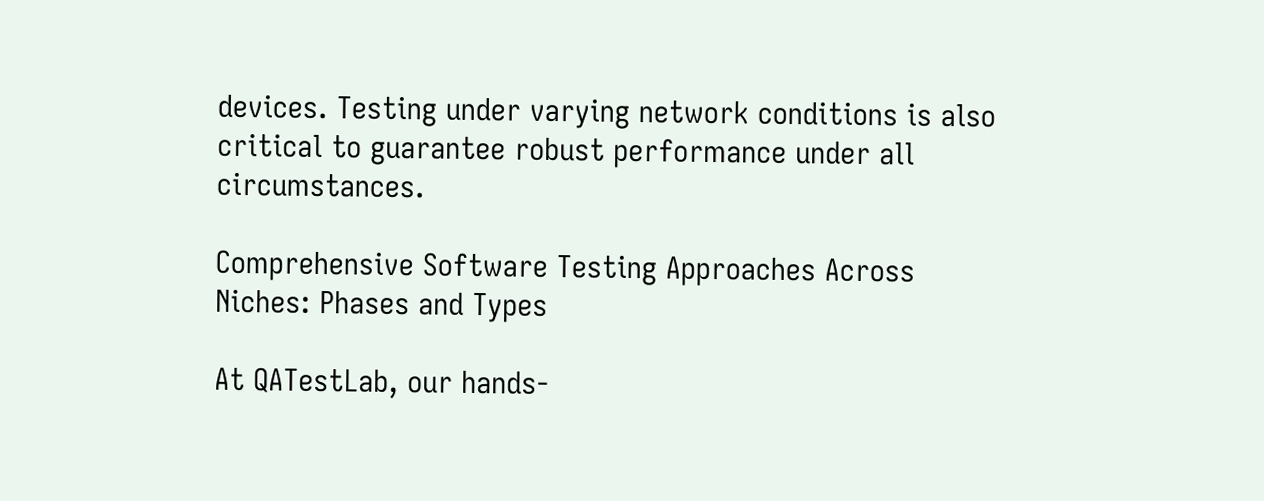devices. Testing under varying network conditions is also critical to guarantee robust performance under all circumstances.

Comprehensive Software Testing Approaches Across Niches: Phases and Types

At QATestLab, our hands-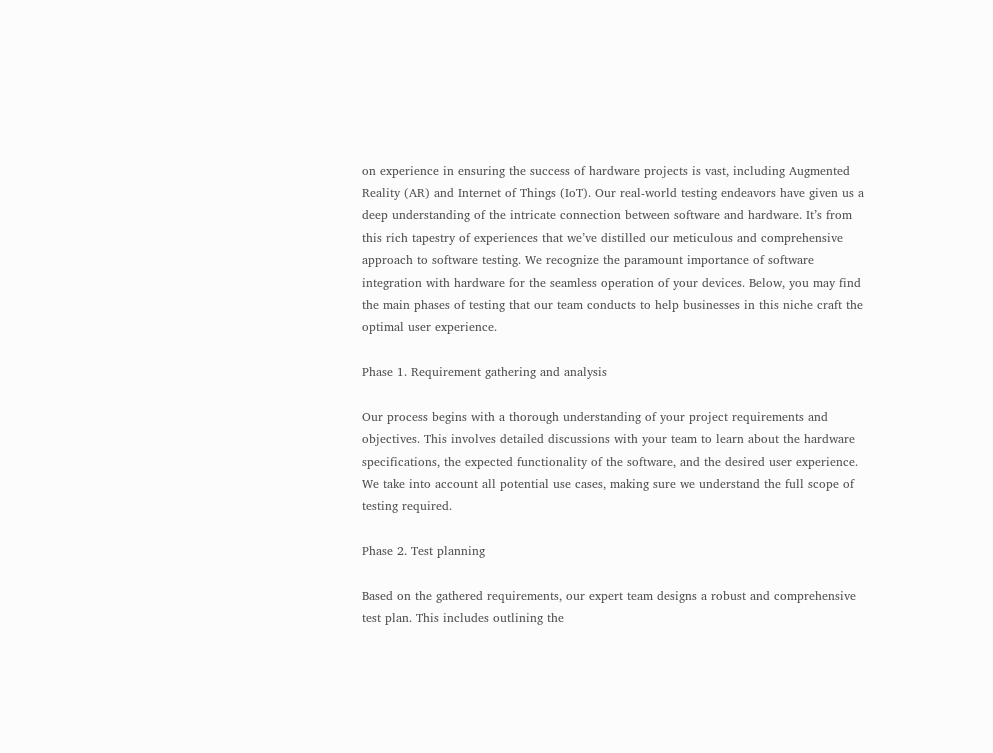on experience in ensuring the success of hardware projects is vast, including Augmented Reality (AR) and Internet of Things (IoT). Our real-world testing endeavors have given us a deep understanding of the intricate connection between software and hardware. It’s from this rich tapestry of experiences that we’ve distilled our meticulous and comprehensive approach to software testing. We recognize the paramount importance of software integration with hardware for the seamless operation of your devices. Below, you may find the main phases of testing that our team conducts to help businesses in this niche craft the optimal user experience.

Phase 1. Requirement gathering and analysis

Our process begins with a thorough understanding of your project requirements and objectives. This involves detailed discussions with your team to learn about the hardware specifications, the expected functionality of the software, and the desired user experience. We take into account all potential use cases, making sure we understand the full scope of testing required.

Phase 2. Test planning

Based on the gathered requirements, our expert team designs a robust and comprehensive test plan. This includes outlining the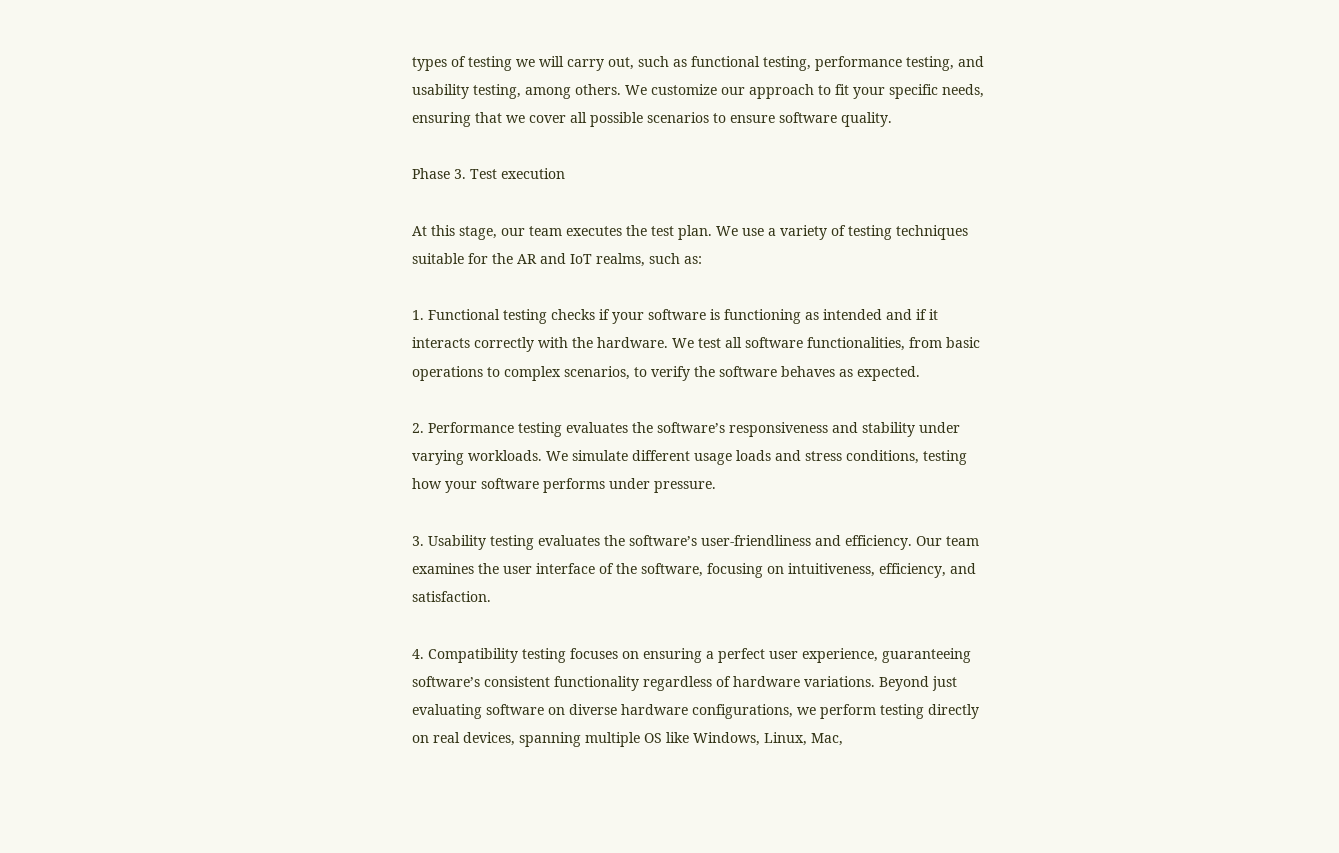types of testing we will carry out, such as functional testing, performance testing, and usability testing, among others. We customize our approach to fit your specific needs, ensuring that we cover all possible scenarios to ensure software quality.

Phase 3. Test execution

At this stage, our team executes the test plan. We use a variety of testing techniques suitable for the AR and IoT realms, such as:

1. Functional testing checks if your software is functioning as intended and if it interacts correctly with the hardware. We test all software functionalities, from basic operations to complex scenarios, to verify the software behaves as expected.

2. Performance testing evaluates the software’s responsiveness and stability under varying workloads. We simulate different usage loads and stress conditions, testing how your software performs under pressure.

3. Usability testing evaluates the software’s user-friendliness and efficiency. Our team examines the user interface of the software, focusing on intuitiveness, efficiency, and satisfaction.

4. Compatibility testing focuses on ensuring a perfect user experience, guaranteeing software’s consistent functionality regardless of hardware variations. Beyond just evaluating software on diverse hardware configurations, we perform testing directly on real devices, spanning multiple OS like Windows, Linux, Mac,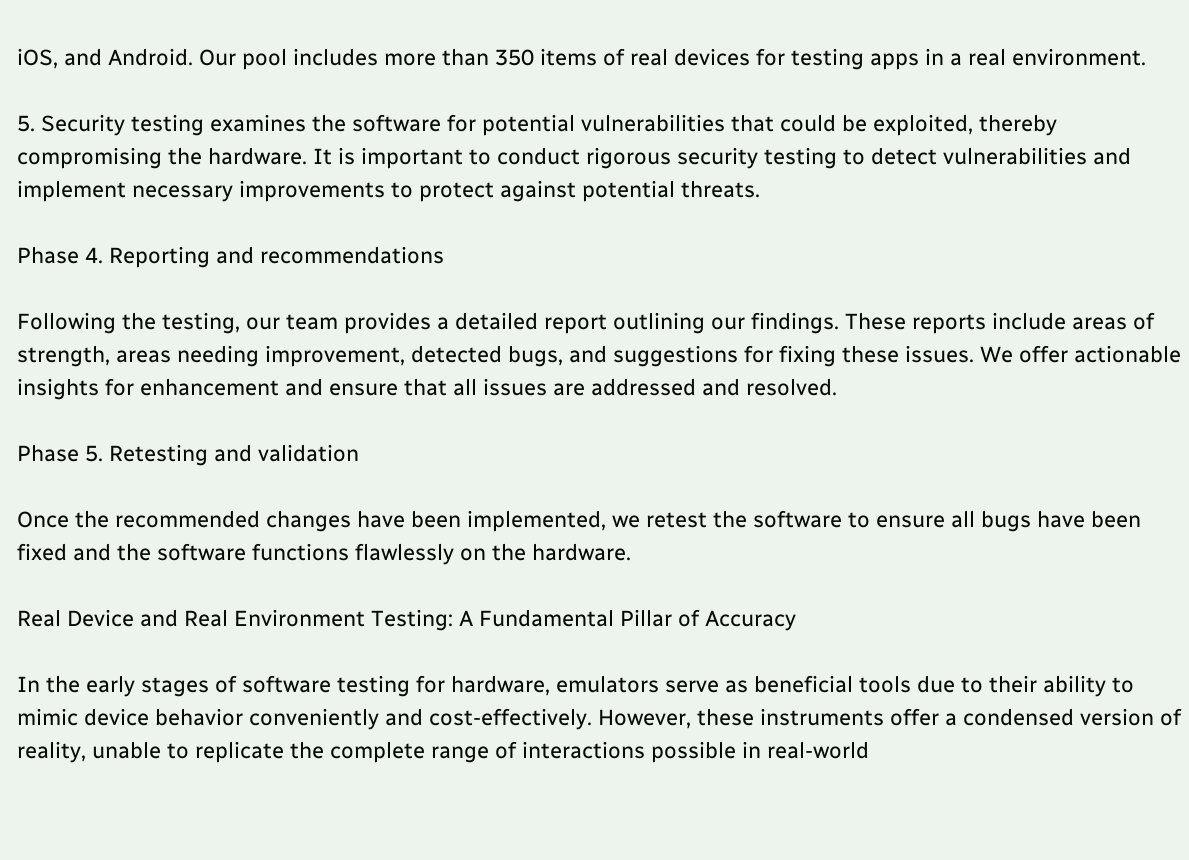iOS, and Android. Our pool includes more than 350 items of real devices for testing apps in a real environment.

5. Security testing examines the software for potential vulnerabilities that could be exploited, thereby compromising the hardware. It is important to conduct rigorous security testing to detect vulnerabilities and implement necessary improvements to protect against potential threats.

Phase 4. Reporting and recommendations

Following the testing, our team provides a detailed report outlining our findings. These reports include areas of strength, areas needing improvement, detected bugs, and suggestions for fixing these issues. We offer actionable insights for enhancement and ensure that all issues are addressed and resolved.

Phase 5. Retesting and validation

Once the recommended changes have been implemented, we retest the software to ensure all bugs have been fixed and the software functions flawlessly on the hardware.

Real Device and Real Environment Testing: A Fundamental Pillar of Accuracy

In the early stages of software testing for hardware, emulators serve as beneficial tools due to their ability to mimic device behavior conveniently and cost-effectively. However, these instruments offer a condensed version of reality, unable to replicate the complete range of interactions possible in real-world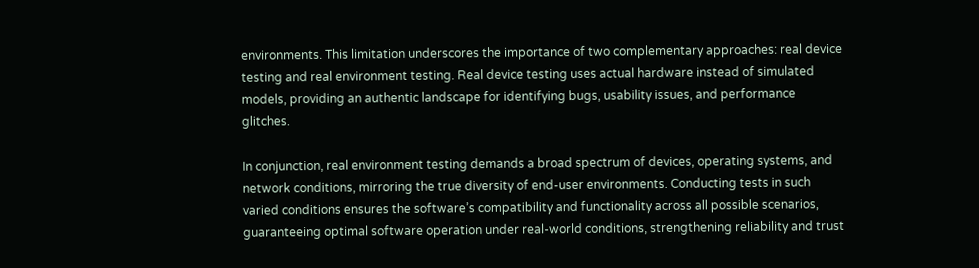environments. This limitation underscores the importance of two complementary approaches: real device testing and real environment testing. Real device testing uses actual hardware instead of simulated models, providing an authentic landscape for identifying bugs, usability issues, and performance glitches.

In conjunction, real environment testing demands a broad spectrum of devices, operating systems, and network conditions, mirroring the true diversity of end-user environments. Conducting tests in such varied conditions ensures the software’s compatibility and functionality across all possible scenarios, guaranteeing optimal software operation under real-world conditions, strengthening reliability and trust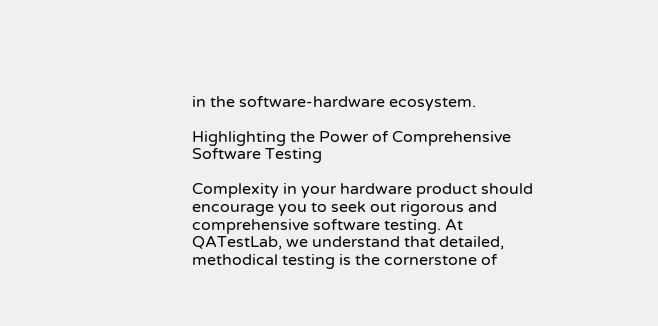in the software-hardware ecosystem.

Highlighting the Power of Comprehensive Software Testing

Complexity in your hardware product should encourage you to seek out rigorous and comprehensive software testing. At QATestLab, we understand that detailed, methodical testing is the cornerstone of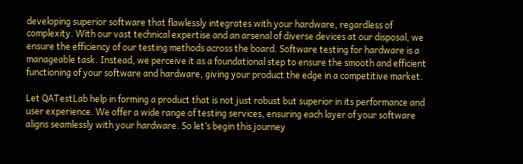developing superior software that flawlessly integrates with your hardware, regardless of complexity. With our vast technical expertise and an arsenal of diverse devices at our disposal, we ensure the efficiency of our testing methods across the board. Software testing for hardware is a manageable task. Instead, we perceive it as a foundational step to ensure the smooth and efficient functioning of your software and hardware, giving your product the edge in a competitive market.

Let QATestLab help in forming a product that is not just robust but superior in its performance and user experience. We offer a wide range of testing services, ensuring each layer of your software aligns seamlessly with your hardware. So let’s begin this journey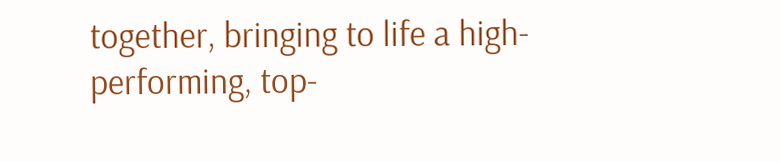together, bringing to life a high-performing, top-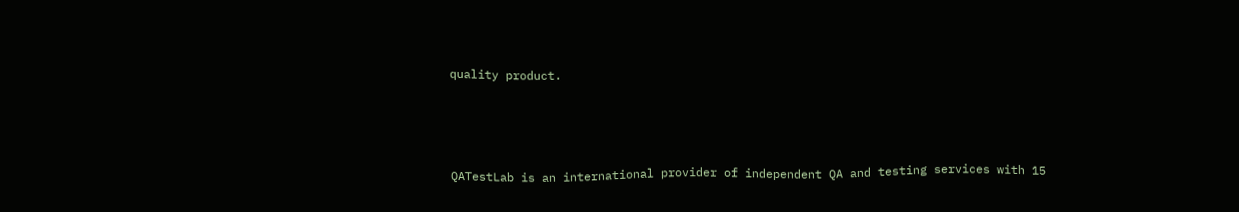quality product.




QATestLab is an international provider of independent QA and testing services with 15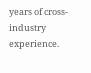years of cross-industry experience.